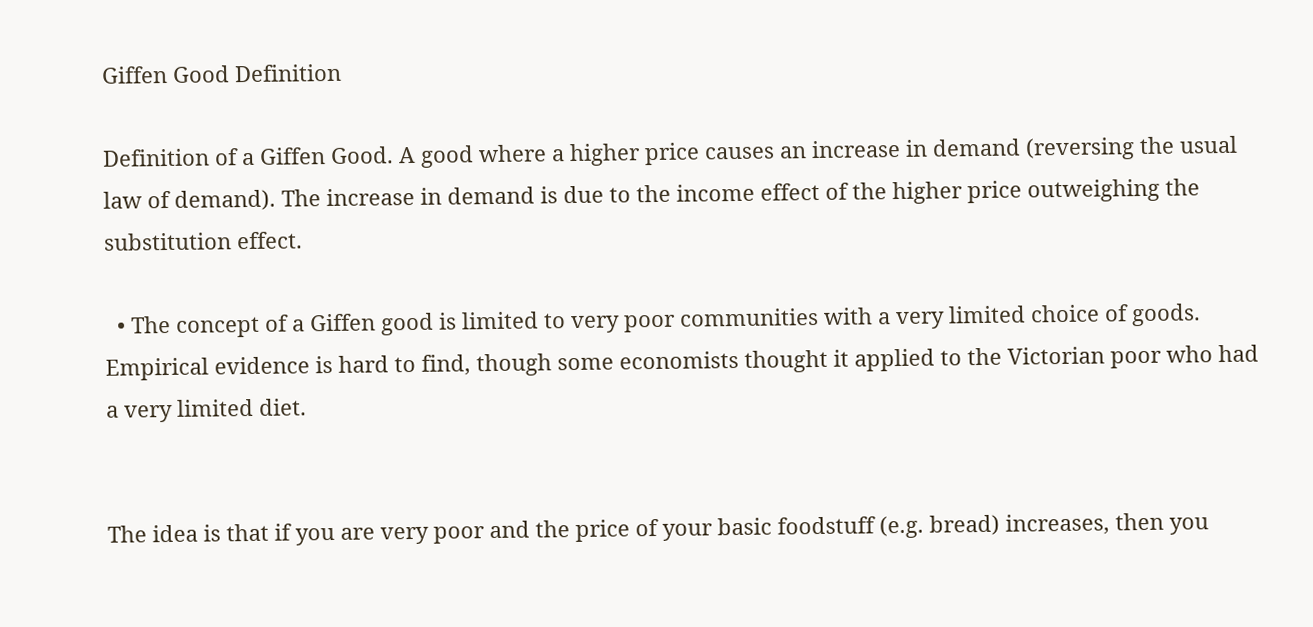Giffen Good Definition

Definition of a Giffen Good. A good where a higher price causes an increase in demand (reversing the usual law of demand). The increase in demand is due to the income effect of the higher price outweighing the substitution effect.

  • The concept of a Giffen good is limited to very poor communities with a very limited choice of goods. Empirical evidence is hard to find, though some economists thought it applied to the Victorian poor who had a very limited diet.


The idea is that if you are very poor and the price of your basic foodstuff (e.g. bread) increases, then you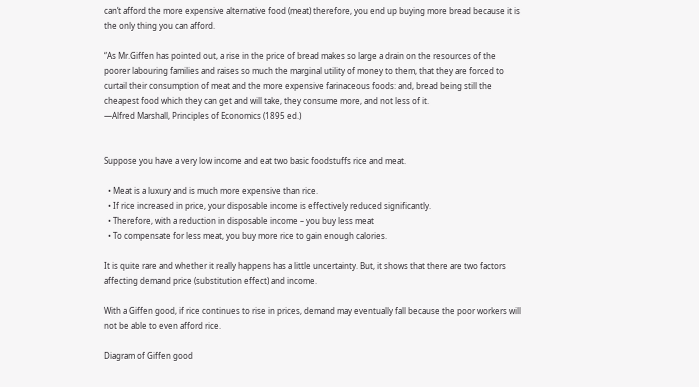can’t afford the more expensive alternative food (meat) therefore, you end up buying more bread because it is the only thing you can afford.

“As Mr.Giffen has pointed out, a rise in the price of bread makes so large a drain on the resources of the poorer labouring families and raises so much the marginal utility of money to them, that they are forced to curtail their consumption of meat and the more expensive farinaceous foods: and, bread being still the cheapest food which they can get and will take, they consume more, and not less of it.
—Alfred Marshall, Principles of Economics (1895 ed.)


Suppose you have a very low income and eat two basic foodstuffs rice and meat.

  • Meat is a luxury and is much more expensive than rice.
  • If rice increased in price, your disposable income is effectively reduced significantly.
  • Therefore, with a reduction in disposable income – you buy less meat
  • To compensate for less meat, you buy more rice to gain enough calories.

It is quite rare and whether it really happens has a little uncertainty. But, it shows that there are two factors affecting demand price (substitution effect) and income.

With a Giffen good, if rice continues to rise in prices, demand may eventually fall because the poor workers will not be able to even afford rice.

Diagram of Giffen good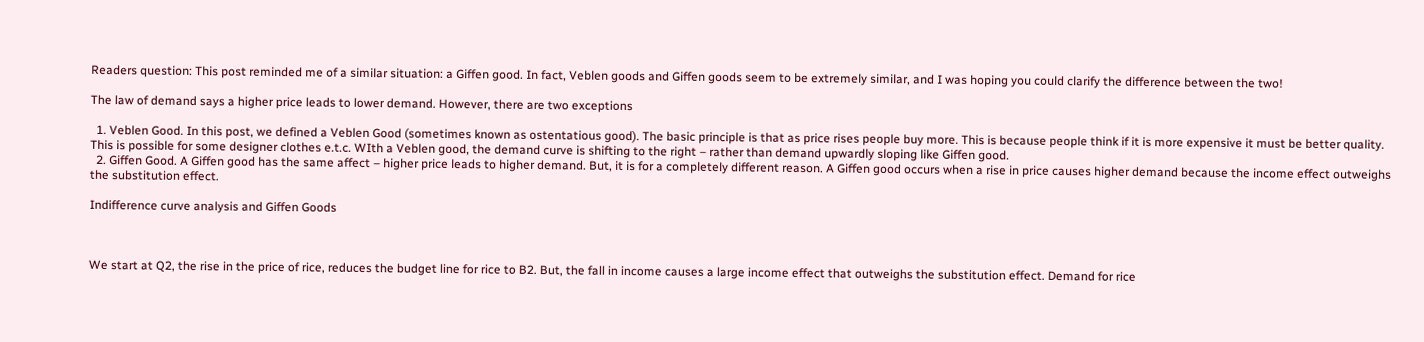Readers question: This post reminded me of a similar situation: a Giffen good. In fact, Veblen goods and Giffen goods seem to be extremely similar, and I was hoping you could clarify the difference between the two!

The law of demand says a higher price leads to lower demand. However, there are two exceptions

  1. Veblen Good. In this post, we defined a Veblen Good (sometimes known as ostentatious good). The basic principle is that as price rises people buy more. This is because people think if it is more expensive it must be better quality. This is possible for some designer clothes e.t.c. WIth a Veblen good, the demand curve is shifting to the right – rather than demand upwardly sloping like Giffen good.
  2. Giffen Good. A Giffen good has the same affect – higher price leads to higher demand. But, it is for a completely different reason. A Giffen good occurs when a rise in price causes higher demand because the income effect outweighs the substitution effect.

Indifference curve analysis and Giffen Goods



We start at Q2, the rise in the price of rice, reduces the budget line for rice to B2. But, the fall in income causes a large income effect that outweighs the substitution effect. Demand for rice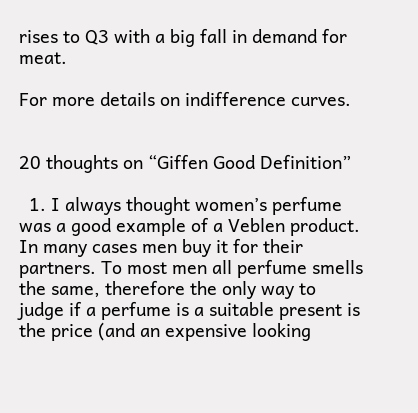rises to Q3 with a big fall in demand for meat.

For more details on indifference curves.


20 thoughts on “Giffen Good Definition”

  1. I always thought women’s perfume was a good example of a Veblen product. In many cases men buy it for their partners. To most men all perfume smells the same, therefore the only way to judge if a perfume is a suitable present is the price (and an expensive looking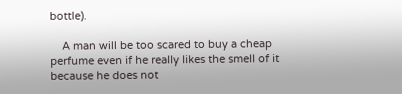bottle).

    A man will be too scared to buy a cheap perfume even if he really likes the smell of it because he does not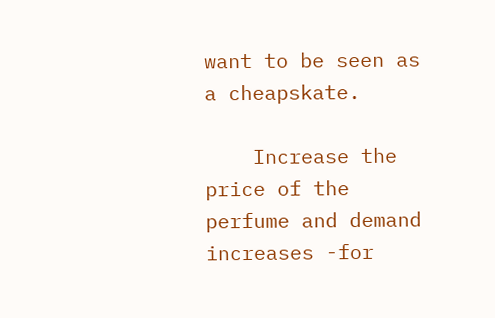want to be seen as a cheapskate.

    Increase the price of the perfume and demand increases -for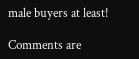male buyers at least!

Comments are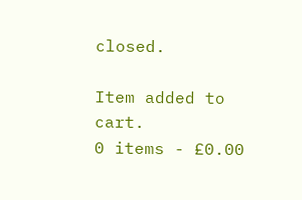closed.

Item added to cart.
0 items - £0.00